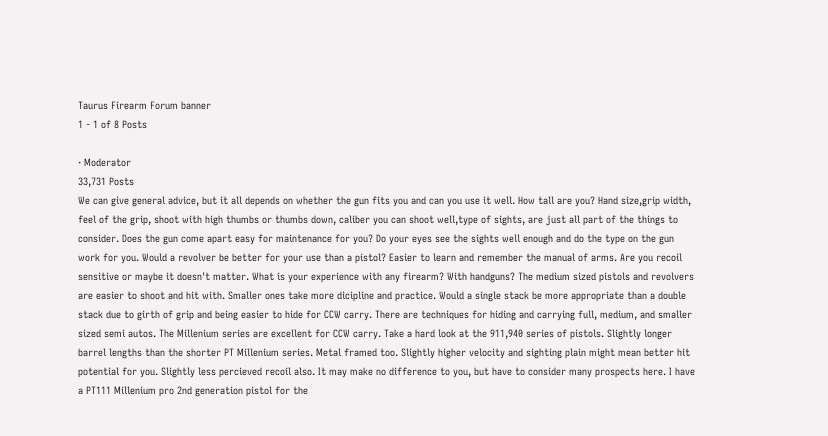Taurus Firearm Forum banner
1 - 1 of 8 Posts

· Moderator
33,731 Posts
We can give general advice, but it all depends on whether the gun fits you and can you use it well. How tall are you? Hand size,grip width, feel of the grip, shoot with high thumbs or thumbs down, caliber you can shoot well,type of sights, are just all part of the things to consider. Does the gun come apart easy for maintenance for you? Do your eyes see the sights well enough and do the type on the gun work for you. Would a revolver be better for your use than a pistol? Easier to learn and remember the manual of arms. Are you recoil sensitive or maybe it doesn't matter. What is your experience with any firearm? With handguns? The medium sized pistols and revolvers are easier to shoot and hit with. Smaller ones take more dicipline and practice. Would a single stack be more appropriate than a double stack due to girth of grip and being easier to hide for CCW carry. There are techniques for hiding and carrying full, medium, and smaller sized semi autos. The Millenium series are excellent for CCW carry. Take a hard look at the 911,940 series of pistols. Slightly longer barrel lengths than the shorter PT Millenium series. Metal framed too. Slightly higher velocity and sighting plain might mean better hit potential for you. Slightly less percieved recoil also. It may make no difference to you, but have to consider many prospects here. I have a PT111 Millenium pro 2nd generation pistol for the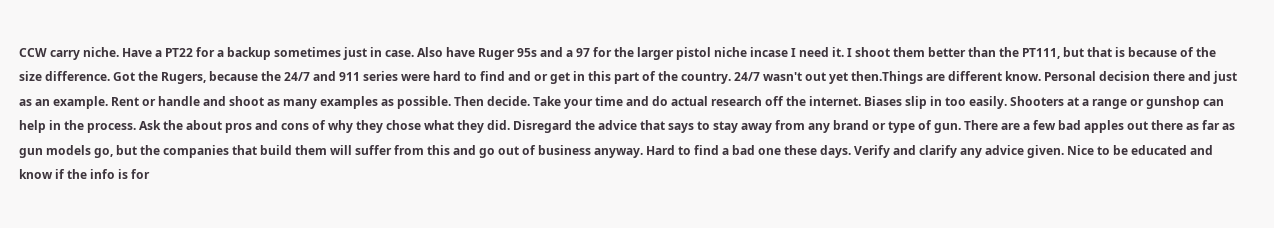CCW carry niche. Have a PT22 for a backup sometimes just in case. Also have Ruger 95s and a 97 for the larger pistol niche incase I need it. I shoot them better than the PT111, but that is because of the size difference. Got the Rugers, because the 24/7 and 911 series were hard to find and or get in this part of the country. 24/7 wasn't out yet then.Things are different know. Personal decision there and just as an example. Rent or handle and shoot as many examples as possible. Then decide. Take your time and do actual research off the internet. Biases slip in too easily. Shooters at a range or gunshop can help in the process. Ask the about pros and cons of why they chose what they did. Disregard the advice that says to stay away from any brand or type of gun. There are a few bad apples out there as far as gun models go, but the companies that build them will suffer from this and go out of business anyway. Hard to find a bad one these days. Verify and clarify any advice given. Nice to be educated and know if the info is for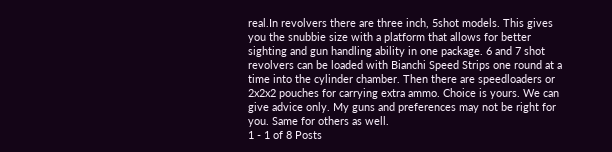real.In revolvers there are three inch, 5shot models. This gives you the snubbie size with a platform that allows for better sighting and gun handling ability in one package. 6 and 7 shot revolvers can be loaded with Bianchi Speed Strips one round at a time into the cylinder chamber. Then there are speedloaders or 2x2x2 pouches for carrying extra ammo. Choice is yours. We can give advice only. My guns and preferences may not be right for you. Same for others as well.
1 - 1 of 8 Posts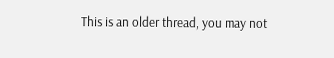This is an older thread, you may not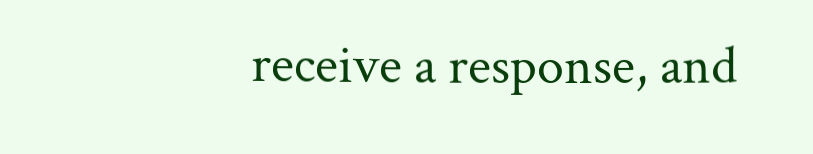receive a response, and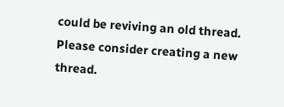could be reviving an old thread. Please consider creating a new thread.